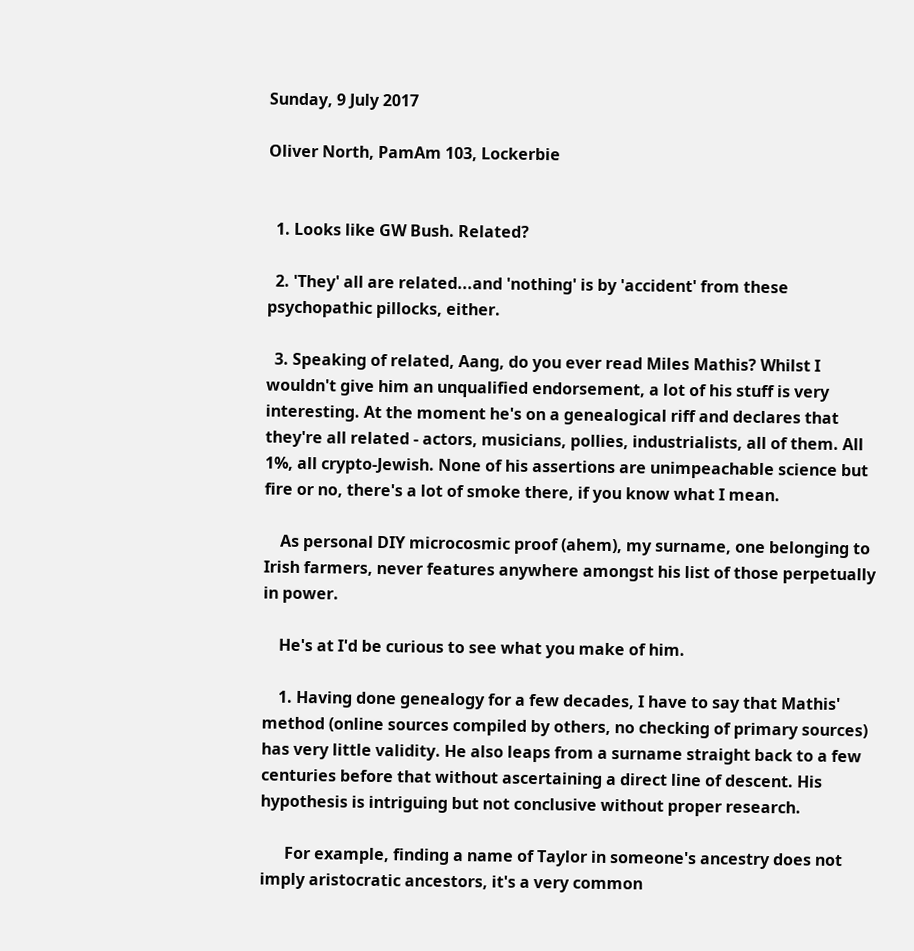Sunday, 9 July 2017

Oliver North, PamAm 103, Lockerbie


  1. Looks like GW Bush. Related?

  2. 'They' all are related...and 'nothing' is by 'accident' from these psychopathic pillocks, either.

  3. Speaking of related, Aang, do you ever read Miles Mathis? Whilst I wouldn't give him an unqualified endorsement, a lot of his stuff is very interesting. At the moment he's on a genealogical riff and declares that they're all related - actors, musicians, pollies, industrialists, all of them. All 1%, all crypto-Jewish. None of his assertions are unimpeachable science but fire or no, there's a lot of smoke there, if you know what I mean.

    As personal DIY microcosmic proof (ahem), my surname, one belonging to Irish farmers, never features anywhere amongst his list of those perpetually in power.

    He's at I'd be curious to see what you make of him.

    1. Having done genealogy for a few decades, I have to say that Mathis' method (online sources compiled by others, no checking of primary sources) has very little validity. He also leaps from a surname straight back to a few centuries before that without ascertaining a direct line of descent. His hypothesis is intriguing but not conclusive without proper research.

      For example, finding a name of Taylor in someone's ancestry does not imply aristocratic ancestors, it's a very common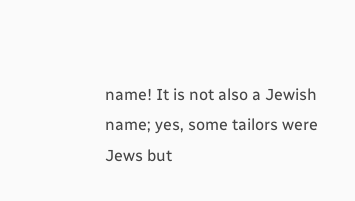name! It is not also a Jewish name; yes, some tailors were Jews but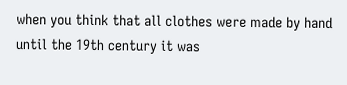when you think that all clothes were made by hand until the 19th century it was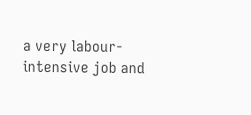a very labour-intensive job and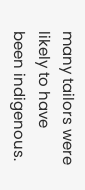many tailors were likely to have been indigenous.